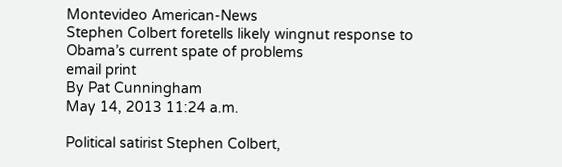Montevideo American-News
Stephen Colbert foretells likely wingnut response to Obama’s current spate of problems
email print
By Pat Cunningham
May 14, 2013 11:24 a.m.

Political satirist Stephen Colbert,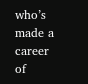who’s made a career of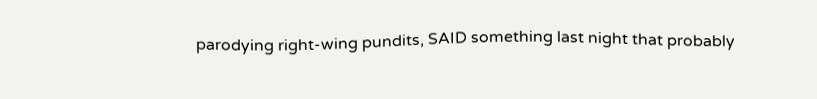parodying right-wing pundits, SAID something last night that probably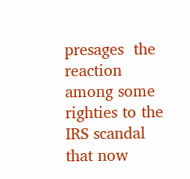presages  the reaction among some righties to the IRS scandal that now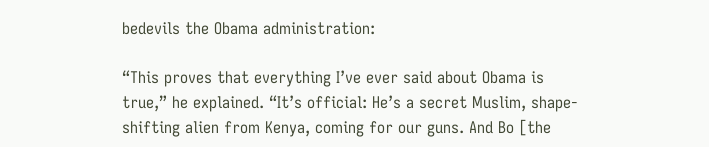bedevils the Obama administration:

“This proves that everything I’ve ever said about Obama is true,” he explained. “It’s official: He’s a secret Muslim, shape-shifting alien from Kenya, coming for our guns. And Bo [the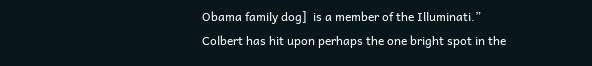Obama family dog]  is a member of the Illuminati.”
Colbert has hit upon perhaps the one bright spot in the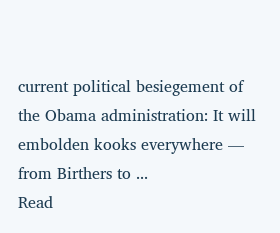current political besiegement of the Obama administration: It will embolden kooks everywhere — from Birthers to ...
Read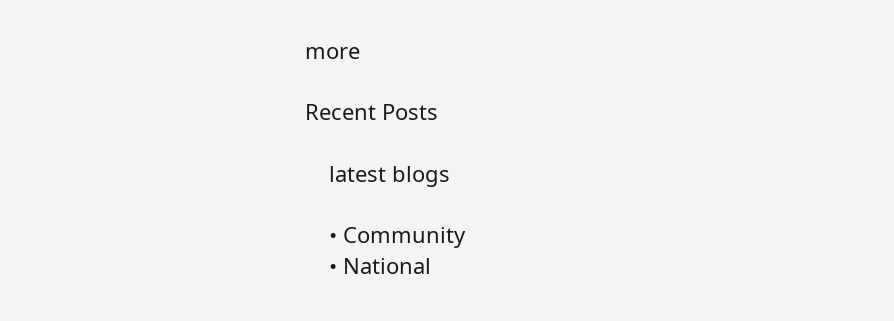more

Recent Posts

    latest blogs

    • Community
    • National